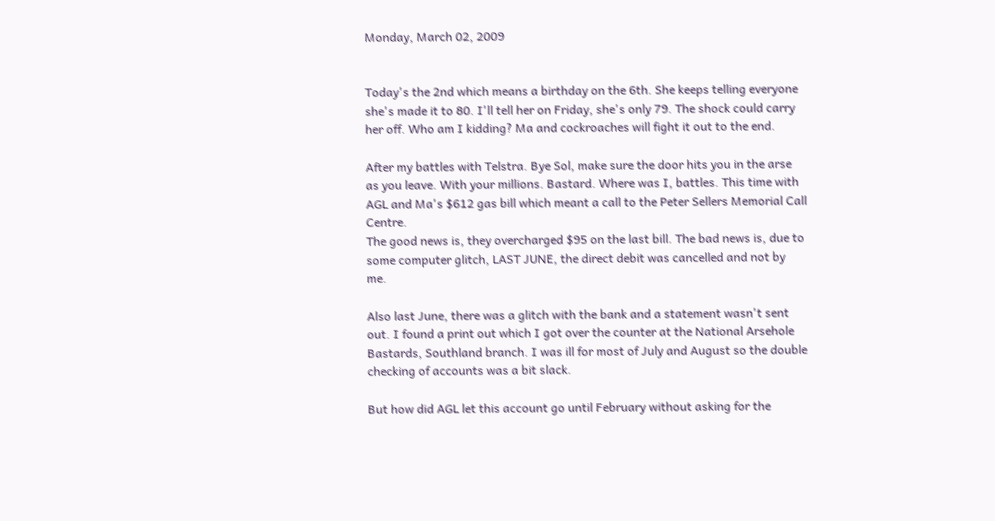Monday, March 02, 2009


Today's the 2nd which means a birthday on the 6th. She keeps telling everyone she's made it to 80. I'll tell her on Friday, she's only 79. The shock could carry her off. Who am I kidding? Ma and cockroaches will fight it out to the end.

After my battles with Telstra. Bye Sol, make sure the door hits you in the arse as you leave. With your millions. Bastard. Where was I, battles. This time with AGL and Ma's $612 gas bill which meant a call to the Peter Sellers Memorial Call Centre.
The good news is, they overcharged $95 on the last bill. The bad news is, due to some computer glitch, LAST JUNE, the direct debit was cancelled and not by me.

Also last June, there was a glitch with the bank and a statement wasn't sent out. I found a print out which I got over the counter at the National Arsehole Bastards, Southland branch. I was ill for most of July and August so the double checking of accounts was a bit slack.

But how did AGL let this account go until February without asking for the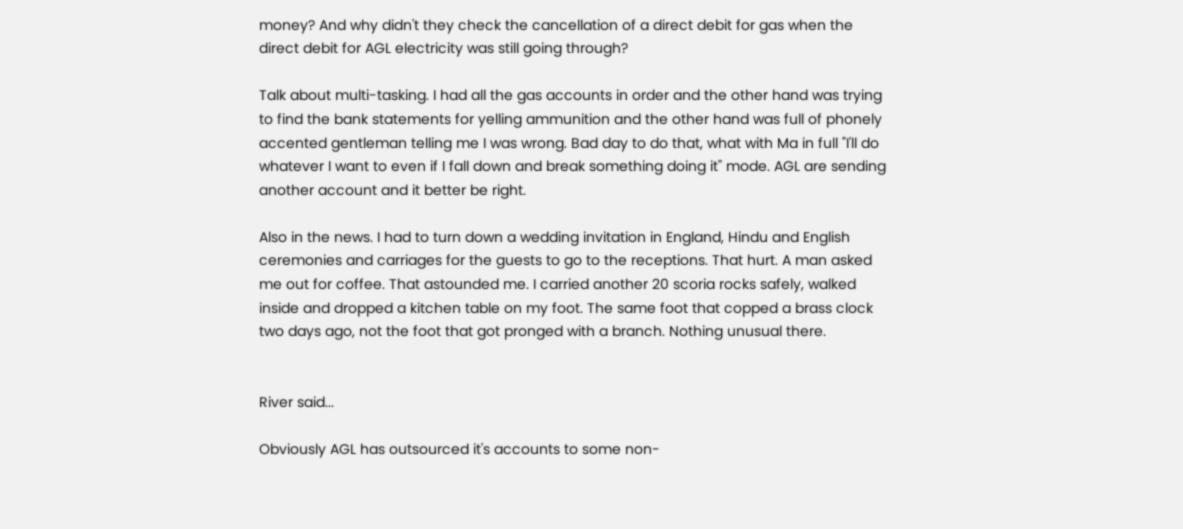money? And why didn't they check the cancellation of a direct debit for gas when the direct debit for AGL electricity was still going through?

Talk about multi-tasking. I had all the gas accounts in order and the other hand was trying to find the bank statements for yelling ammunition and the other hand was full of phonely accented gentleman telling me I was wrong. Bad day to do that, what with Ma in full "I'll do whatever I want to even if I fall down and break something doing it" mode. AGL are sending another account and it better be right.

Also in the news. I had to turn down a wedding invitation in England, Hindu and English ceremonies and carriages for the guests to go to the receptions. That hurt. A man asked me out for coffee. That astounded me. I carried another 20 scoria rocks safely, walked inside and dropped a kitchen table on my foot. The same foot that copped a brass clock two days ago, not the foot that got pronged with a branch. Nothing unusual there.


River said...

Obviously AGL has outsourced it's accounts to some non-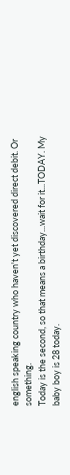english speaking country who haven't yet discovered direct debit. Or something.
Today is the second, so that means a birthday...wait for it...TODAY. My baby boy is 28 today.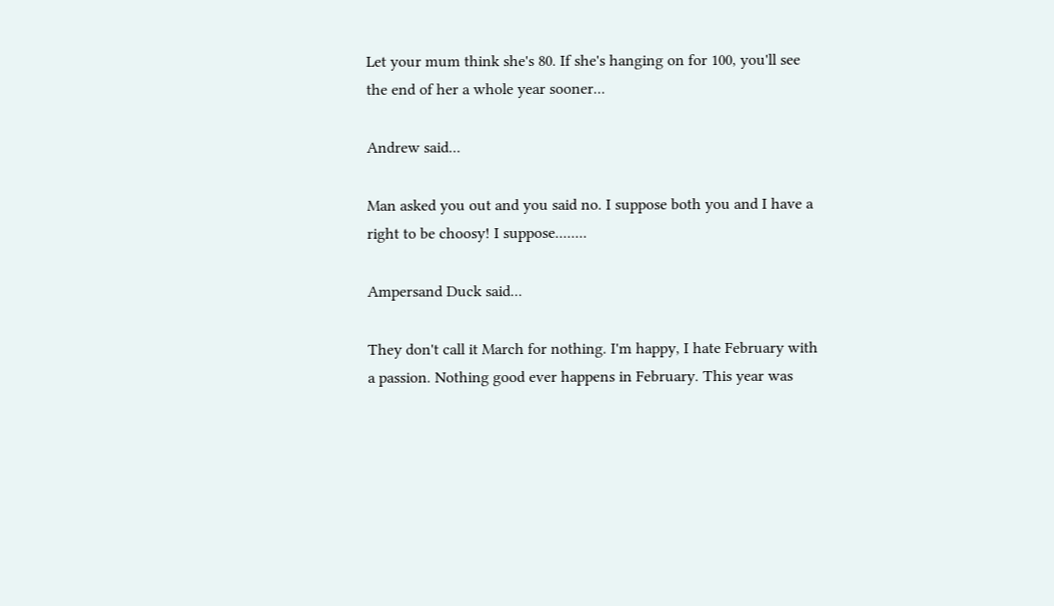Let your mum think she's 80. If she's hanging on for 100, you'll see the end of her a whole year sooner...

Andrew said...

Man asked you out and you said no. I suppose both you and I have a right to be choosy! I suppose........

Ampersand Duck said...

They don't call it March for nothing. I'm happy, I hate February with a passion. Nothing good ever happens in February. This year was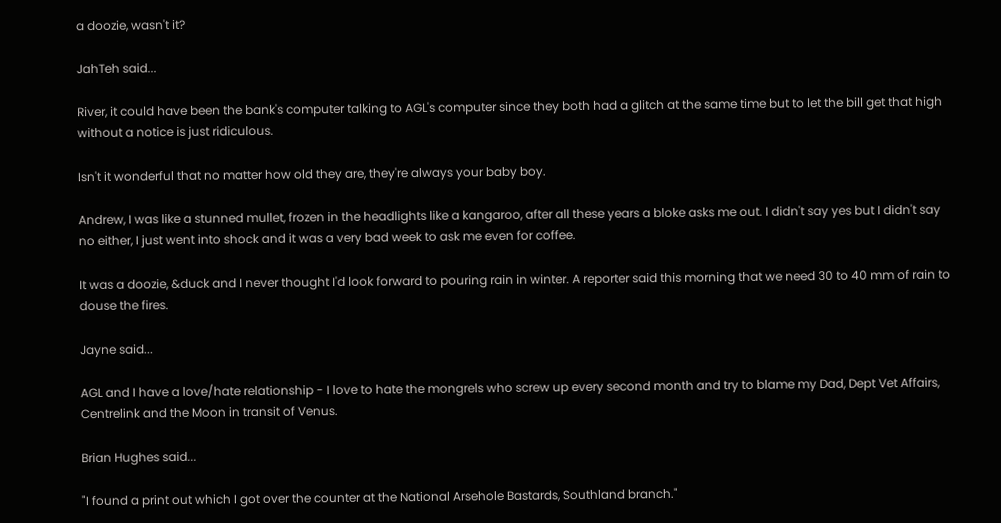a doozie, wasn't it?

JahTeh said...

River, it could have been the bank's computer talking to AGL's computer since they both had a glitch at the same time but to let the bill get that high without a notice is just ridiculous.

Isn't it wonderful that no matter how old they are, they're always your baby boy.

Andrew, I was like a stunned mullet, frozen in the headlights like a kangaroo, after all these years a bloke asks me out. I didn't say yes but I didn't say no either, I just went into shock and it was a very bad week to ask me even for coffee.

It was a doozie, &duck and I never thought I'd look forward to pouring rain in winter. A reporter said this morning that we need 30 to 40 mm of rain to douse the fires.

Jayne said...

AGL and I have a love/hate relationship - I love to hate the mongrels who screw up every second month and try to blame my Dad, Dept Vet Affairs, Centrelink and the Moon in transit of Venus.

Brian Hughes said...

"I found a print out which I got over the counter at the National Arsehole Bastards, Southland branch."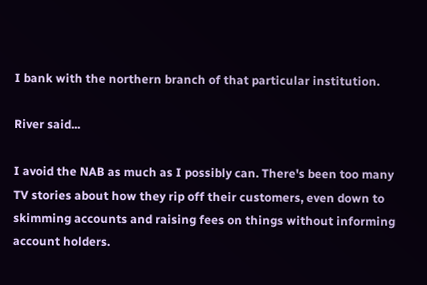I bank with the northern branch of that particular institution.

River said...

I avoid the NAB as much as I possibly can. There's been too many TV stories about how they rip off their customers, even down to skimming accounts and raising fees on things without informing account holders.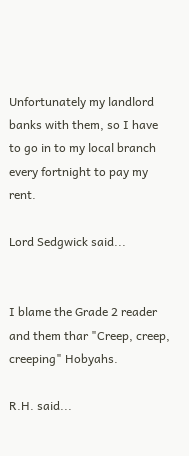Unfortunately my landlord banks with them, so I have to go in to my local branch every fortnight to pay my rent.

Lord Sedgwick said...


I blame the Grade 2 reader and them thar "Creep, creep, creeping" Hobyahs.

R.H. said...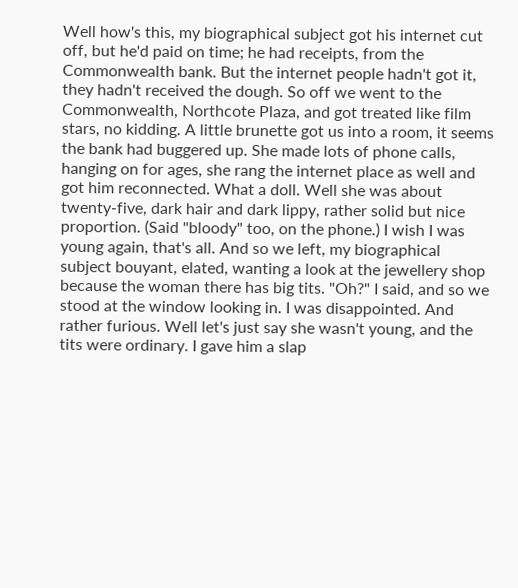Well how's this, my biographical subject got his internet cut off, but he'd paid on time; he had receipts, from the Commonwealth bank. But the internet people hadn't got it, they hadn't received the dough. So off we went to the Commonwealth, Northcote Plaza, and got treated like film stars, no kidding. A little brunette got us into a room, it seems the bank had buggered up. She made lots of phone calls, hanging on for ages, she rang the internet place as well and got him reconnected. What a doll. Well she was about twenty-five, dark hair and dark lippy, rather solid but nice proportion. (Said "bloody" too, on the phone.) I wish I was young again, that's all. And so we left, my biographical subject bouyant, elated, wanting a look at the jewellery shop because the woman there has big tits. "Oh?" I said, and so we stood at the window looking in. I was disappointed. And rather furious. Well let's just say she wasn't young, and the tits were ordinary. I gave him a slap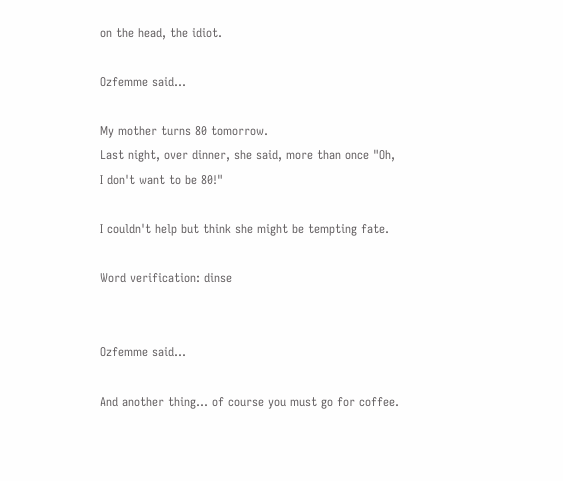on the head, the idiot.

Ozfemme said...

My mother turns 80 tomorrow.
Last night, over dinner, she said, more than once "Oh, I don't want to be 80!"

I couldn't help but think she might be tempting fate.

Word verification: dinse


Ozfemme said...

And another thing... of course you must go for coffee.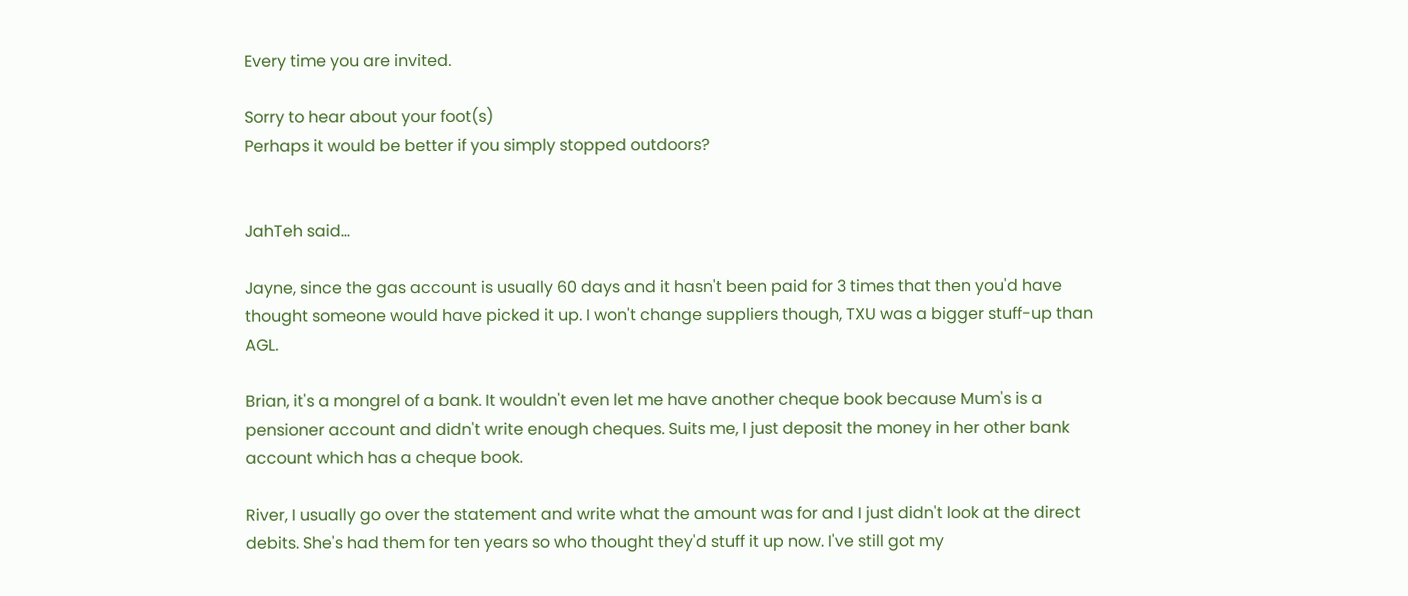Every time you are invited.

Sorry to hear about your foot(s)
Perhaps it would be better if you simply stopped outdoors?


JahTeh said...

Jayne, since the gas account is usually 60 days and it hasn't been paid for 3 times that then you'd have thought someone would have picked it up. I won't change suppliers though, TXU was a bigger stuff-up than AGL.

Brian, it's a mongrel of a bank. It wouldn't even let me have another cheque book because Mum's is a pensioner account and didn't write enough cheques. Suits me, I just deposit the money in her other bank account which has a cheque book.

River, I usually go over the statement and write what the amount was for and I just didn't look at the direct debits. She's had them for ten years so who thought they'd stuff it up now. I've still got my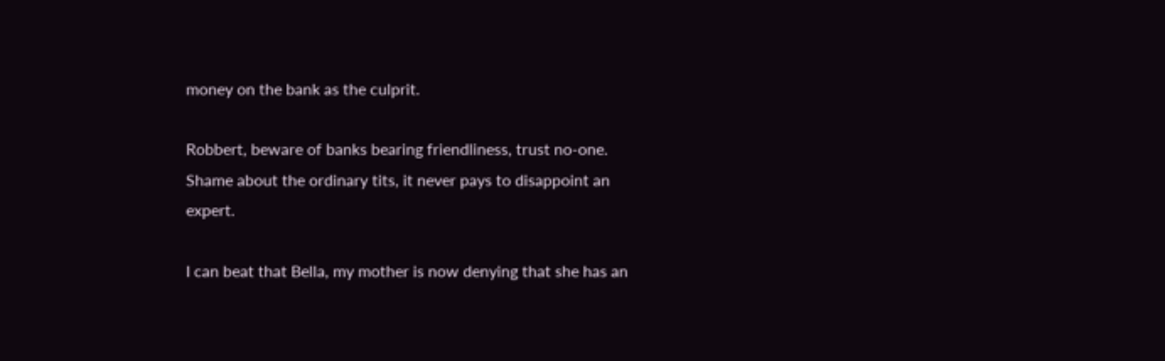money on the bank as the culprit.

Robbert, beware of banks bearing friendliness, trust no-one.
Shame about the ordinary tits, it never pays to disappoint an expert.

I can beat that Bella, my mother is now denying that she has an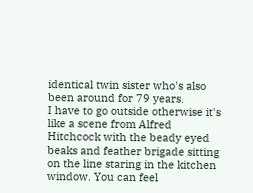identical twin sister who's also been around for 79 years.
I have to go outside otherwise it's like a scene from Alfred Hitchcock with the beady eyed beaks and feather brigade sitting on the line staring in the kitchen window. You can feel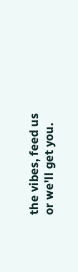the vibes, feed us or we'll get you.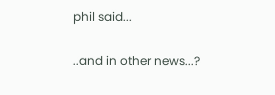phil said...

..and in other news...?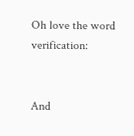Oh love the word verification:


And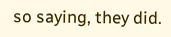so saying, they did.